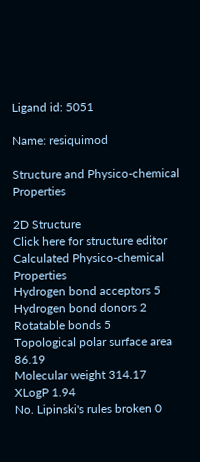Ligand id: 5051

Name: resiquimod

Structure and Physico-chemical Properties

2D Structure
Click here for structure editor
Calculated Physico-chemical Properties
Hydrogen bond acceptors 5
Hydrogen bond donors 2
Rotatable bonds 5
Topological polar surface area 86.19
Molecular weight 314.17
XLogP 1.94
No. Lipinski's rules broken 0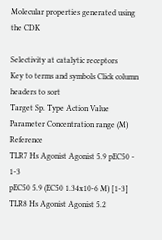Molecular properties generated using the CDK

Selectivity at catalytic receptors
Key to terms and symbols Click column headers to sort
Target Sp. Type Action Value Parameter Concentration range (M) Reference
TLR7 Hs Agonist Agonist 5.9 pEC50 - 1-3
pEC50 5.9 (EC50 1.34x10-6 M) [1-3]
TLR8 Hs Agonist Agonist 5.2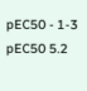pEC50 - 1-3
pEC50 5.2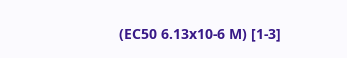(EC50 6.13x10-6 M) [1-3]